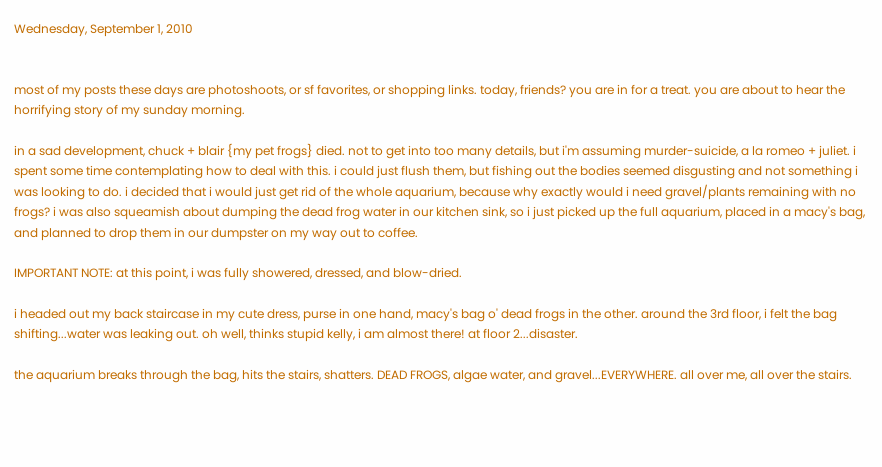Wednesday, September 1, 2010


most of my posts these days are photoshoots, or sf favorites, or shopping links. today, friends? you are in for a treat. you are about to hear the horrifying story of my sunday morning.

in a sad development, chuck + blair {my pet frogs} died. not to get into too many details, but i'm assuming murder-suicide, a la romeo + juliet. i spent some time contemplating how to deal with this. i could just flush them, but fishing out the bodies seemed disgusting and not something i was looking to do. i decided that i would just get rid of the whole aquarium, because why exactly would i need gravel/plants remaining with no frogs? i was also squeamish about dumping the dead frog water in our kitchen sink, so i just picked up the full aquarium, placed in a macy's bag, and planned to drop them in our dumpster on my way out to coffee.

IMPORTANT NOTE: at this point, i was fully showered, dressed, and blow-dried.

i headed out my back staircase in my cute dress, purse in one hand, macy's bag o' dead frogs in the other. around the 3rd floor, i felt the bag shifting...water was leaking out. oh well, thinks stupid kelly, i am almost there! at floor 2...disaster.

the aquarium breaks through the bag, hits the stairs, shatters. DEAD FROGS, algae water, and gravel...EVERYWHERE. all over me, all over the stairs.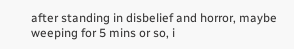after standing in disbelief and horror, maybe weeping for 5 mins or so, i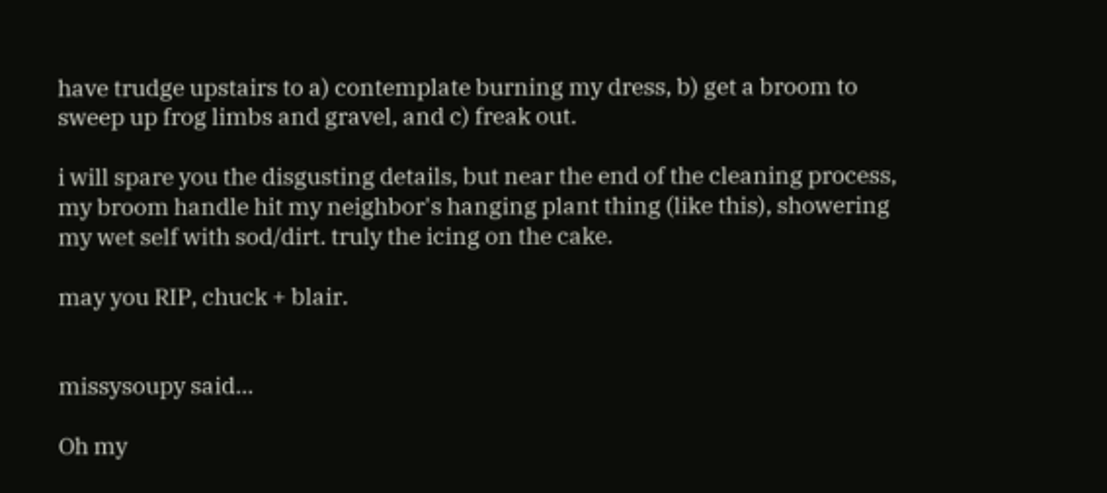have trudge upstairs to a) contemplate burning my dress, b) get a broom to sweep up frog limbs and gravel, and c) freak out.

i will spare you the disgusting details, but near the end of the cleaning process, my broom handle hit my neighbor's hanging plant thing (like this), showering my wet self with sod/dirt. truly the icing on the cake.

may you RIP, chuck + blair.


missysoupy said...

Oh my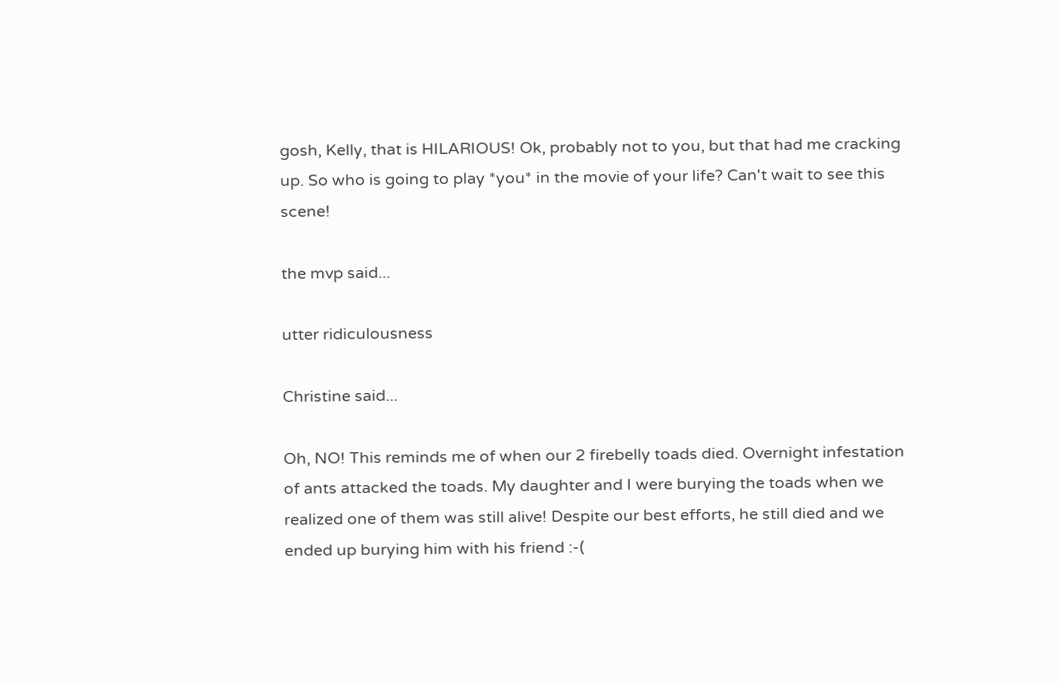gosh, Kelly, that is HILARIOUS! Ok, probably not to you, but that had me cracking up. So who is going to play *you* in the movie of your life? Can't wait to see this scene!

the mvp said...

utter ridiculousness

Christine said...

Oh, NO! This reminds me of when our 2 firebelly toads died. Overnight infestation of ants attacked the toads. My daughter and I were burying the toads when we realized one of them was still alive! Despite our best efforts, he still died and we ended up burying him with his friend :-(